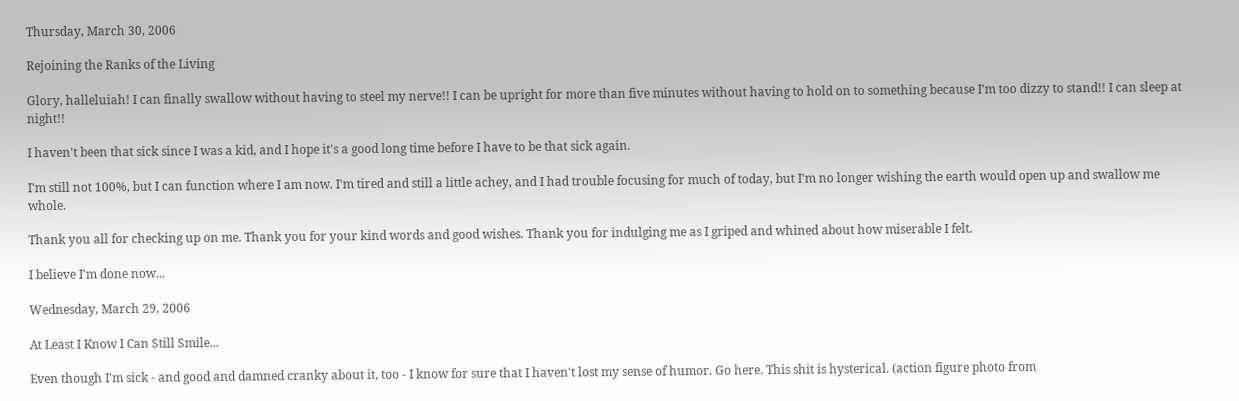Thursday, March 30, 2006

Rejoining the Ranks of the Living

Glory, halleluiah! I can finally swallow without having to steel my nerve!! I can be upright for more than five minutes without having to hold on to something because I'm too dizzy to stand!! I can sleep at night!!

I haven't been that sick since I was a kid, and I hope it's a good long time before I have to be that sick again.

I'm still not 100%, but I can function where I am now. I'm tired and still a little achey, and I had trouble focusing for much of today, but I'm no longer wishing the earth would open up and swallow me whole.

Thank you all for checking up on me. Thank you for your kind words and good wishes. Thank you for indulging me as I griped and whined about how miserable I felt.

I believe I'm done now...

Wednesday, March 29, 2006

At Least I Know I Can Still Smile...

Even though I'm sick - and good and damned cranky about it, too - I know for sure that I haven't lost my sense of humor. Go here. This shit is hysterical. (action figure photo from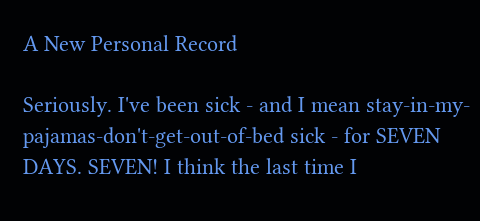A New Personal Record

Seriously. I've been sick - and I mean stay-in-my-pajamas-don't-get-out-of-bed sick - for SEVEN DAYS. SEVEN! I think the last time I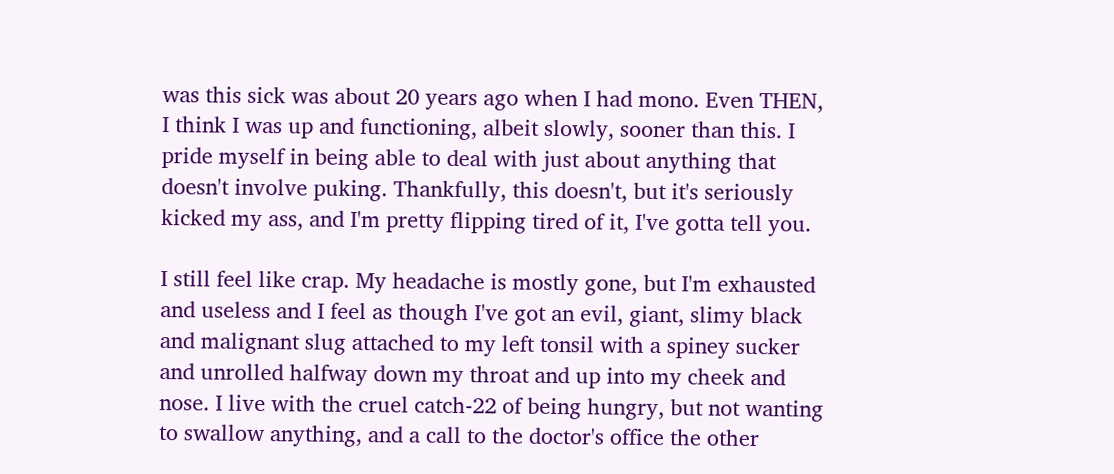was this sick was about 20 years ago when I had mono. Even THEN, I think I was up and functioning, albeit slowly, sooner than this. I pride myself in being able to deal with just about anything that doesn't involve puking. Thankfully, this doesn't, but it's seriously kicked my ass, and I'm pretty flipping tired of it, I've gotta tell you.

I still feel like crap. My headache is mostly gone, but I'm exhausted and useless and I feel as though I've got an evil, giant, slimy black and malignant slug attached to my left tonsil with a spiney sucker and unrolled halfway down my throat and up into my cheek and nose. I live with the cruel catch-22 of being hungry, but not wanting to swallow anything, and a call to the doctor's office the other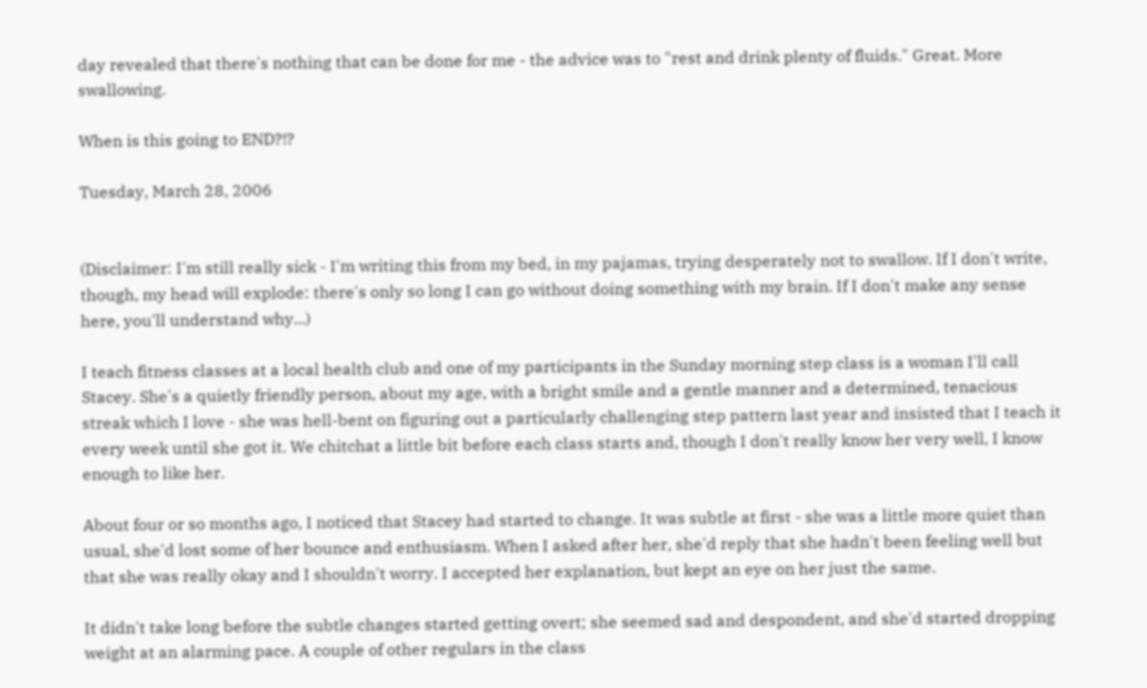day revealed that there's nothing that can be done for me - the advice was to "rest and drink plenty of fluids." Great. More swallowing.

When is this going to END?!?

Tuesday, March 28, 2006


(Disclaimer: I'm still really sick - I'm writing this from my bed, in my pajamas, trying desperately not to swallow. If I don't write, though, my head will explode: there's only so long I can go without doing something with my brain. If I don't make any sense here, you'll understand why...)

I teach fitness classes at a local health club and one of my participants in the Sunday morning step class is a woman I'll call Stacey. She's a quietly friendly person, about my age, with a bright smile and a gentle manner and a determined, tenacious streak which I love - she was hell-bent on figuring out a particularly challenging step pattern last year and insisted that I teach it every week until she got it. We chitchat a little bit before each class starts and, though I don't really know her very well, I know enough to like her.

About four or so months ago, I noticed that Stacey had started to change. It was subtle at first - she was a little more quiet than usual, she'd lost some of her bounce and enthusiasm. When I asked after her, she'd reply that she hadn't been feeling well but that she was really okay and I shouldn't worry. I accepted her explanation, but kept an eye on her just the same.

It didn't take long before the subtle changes started getting overt; she seemed sad and despondent, and she'd started dropping weight at an alarming pace. A couple of other regulars in the class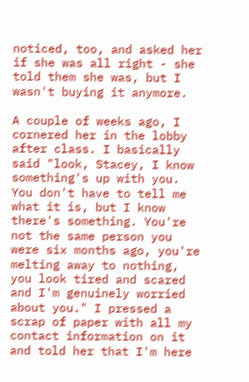noticed, too, and asked her if she was all right - she told them she was, but I wasn't buying it anymore.

A couple of weeks ago, I cornered her in the lobby after class. I basically said "look, Stacey, I know something's up with you. You don't have to tell me what it is, but I know there's something. You're not the same person you were six months ago, you're melting away to nothing, you look tired and scared and I'm genuinely worried about you." I pressed a scrap of paper with all my contact information on it and told her that I'm here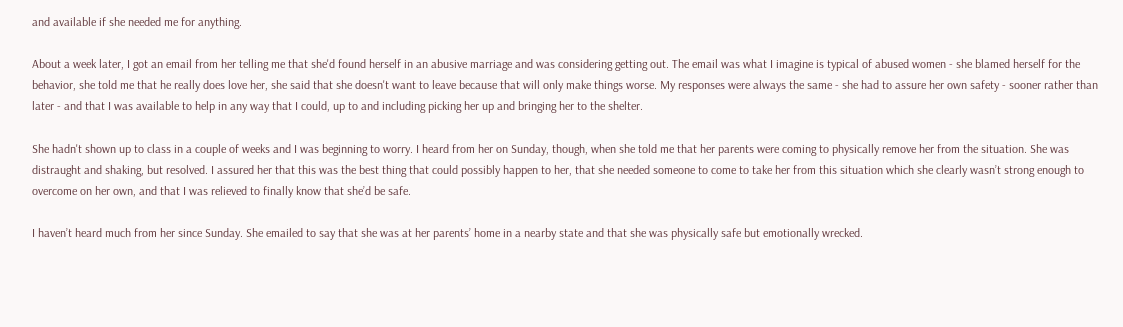and available if she needed me for anything.

About a week later, I got an email from her telling me that she'd found herself in an abusive marriage and was considering getting out. The email was what I imagine is typical of abused women - she blamed herself for the behavior, she told me that he really does love her, she said that she doesn't want to leave because that will only make things worse. My responses were always the same - she had to assure her own safety - sooner rather than later - and that I was available to help in any way that I could, up to and including picking her up and bringing her to the shelter.

She hadn't shown up to class in a couple of weeks and I was beginning to worry. I heard from her on Sunday, though, when she told me that her parents were coming to physically remove her from the situation. She was distraught and shaking, but resolved. I assured her that this was the best thing that could possibly happen to her, that she needed someone to come to take her from this situation which she clearly wasn’t strong enough to overcome on her own, and that I was relieved to finally know that she’d be safe.

I haven’t heard much from her since Sunday. She emailed to say that she was at her parents’ home in a nearby state and that she was physically safe but emotionally wrecked.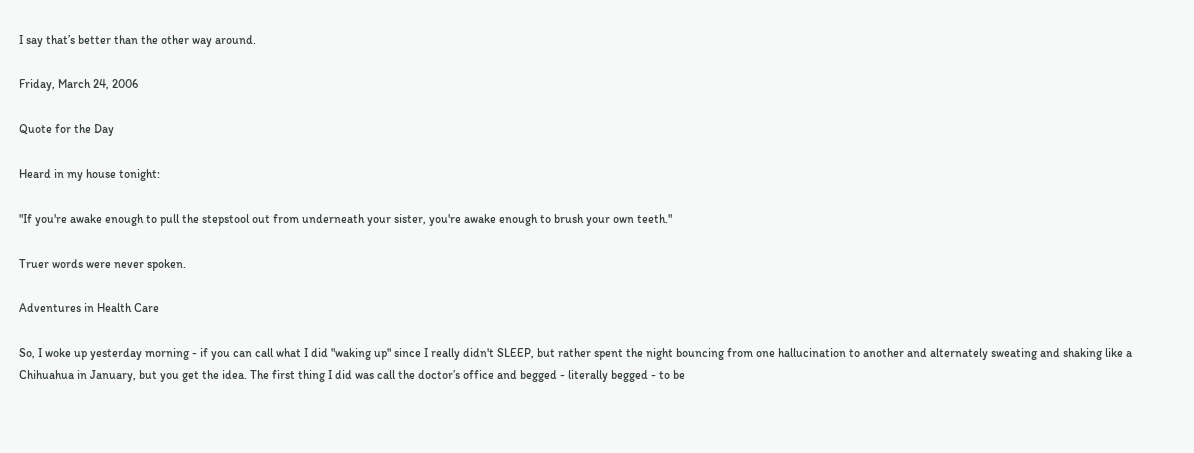I say that’s better than the other way around.

Friday, March 24, 2006

Quote for the Day

Heard in my house tonight:

"If you're awake enough to pull the stepstool out from underneath your sister, you're awake enough to brush your own teeth."

Truer words were never spoken.

Adventures in Health Care

So, I woke up yesterday morning - if you can call what I did "waking up" since I really didn't SLEEP, but rather spent the night bouncing from one hallucination to another and alternately sweating and shaking like a Chihuahua in January, but you get the idea. The first thing I did was call the doctor’s office and begged - literally begged - to be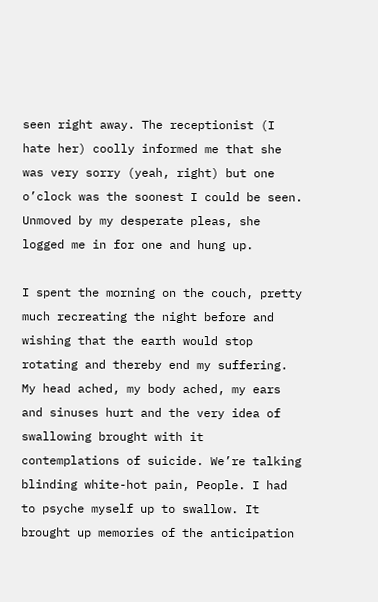seen right away. The receptionist (I hate her) coolly informed me that she was very sorry (yeah, right) but one o’clock was the soonest I could be seen. Unmoved by my desperate pleas, she logged me in for one and hung up.

I spent the morning on the couch, pretty much recreating the night before and wishing that the earth would stop rotating and thereby end my suffering. My head ached, my body ached, my ears and sinuses hurt and the very idea of swallowing brought with it contemplations of suicide. We’re talking blinding white-hot pain, People. I had to psyche myself up to swallow. It brought up memories of the anticipation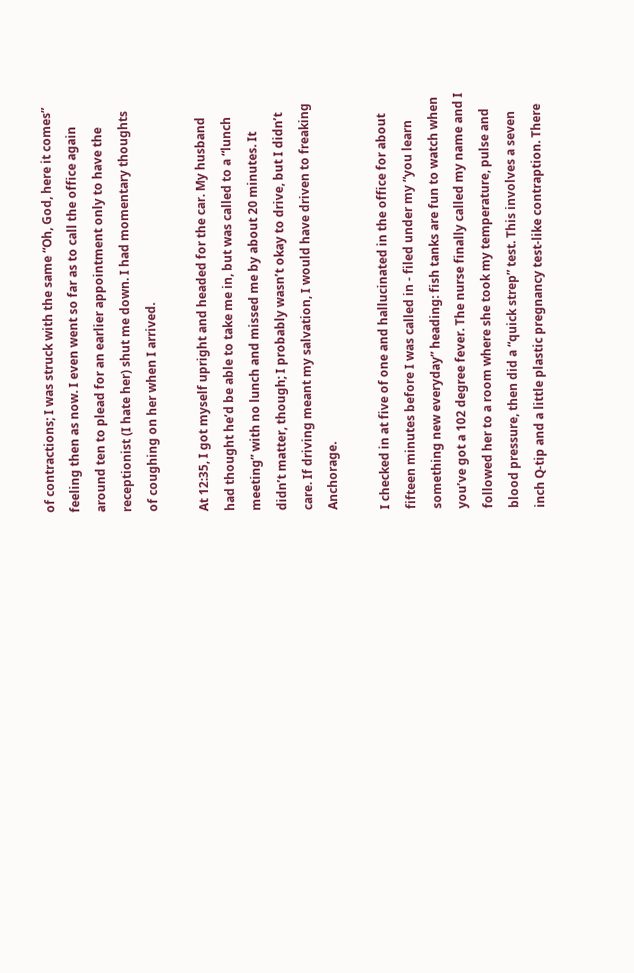of contractions; I was struck with the same “Oh, God, here it comes” feeling then as now. I even went so far as to call the office again around ten to plead for an earlier appointment only to have the receptionist (I hate her) shut me down. I had momentary thoughts of coughing on her when I arrived.

At 12:35, I got myself upright and headed for the car. My husband had thought he’d be able to take me in, but was called to a “lunch meeting” with no lunch and missed me by about 20 minutes. It didn’t matter, though; I probably wasn’t okay to drive, but I didn’t care. If driving meant my salvation, I would have driven to freaking Anchorage.

I checked in at five of one and hallucinated in the office for about fifteen minutes before I was called in - filed under my “you learn something new everyday” heading: fish tanks are fun to watch when you’ve got a 102 degree fever. The nurse finally called my name and I followed her to a room where she took my temperature, pulse and blood pressure, then did a “quick strep” test. This involves a seven inch Q-tip and a little plastic pregnancy test-like contraption. There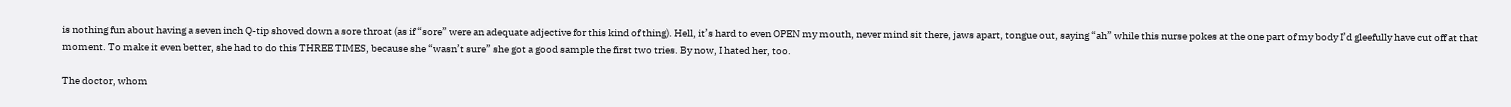is nothing fun about having a seven inch Q-tip shoved down a sore throat (as if “sore” were an adequate adjective for this kind of thing). Hell, it’s hard to even OPEN my mouth, never mind sit there, jaws apart, tongue out, saying “ah” while this nurse pokes at the one part of my body I’d gleefully have cut off at that moment. To make it even better, she had to do this THREE TIMES, because she “wasn’t sure” she got a good sample the first two tries. By now, I hated her, too.

The doctor, whom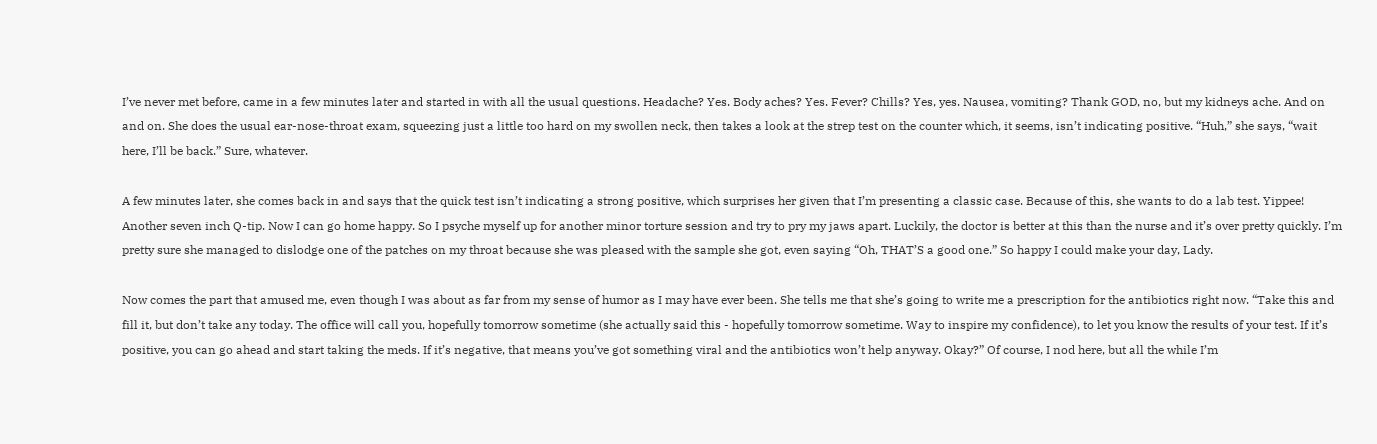I’ve never met before, came in a few minutes later and started in with all the usual questions. Headache? Yes. Body aches? Yes. Fever? Chills? Yes, yes. Nausea, vomiting? Thank GOD, no, but my kidneys ache. And on and on. She does the usual ear-nose-throat exam, squeezing just a little too hard on my swollen neck, then takes a look at the strep test on the counter which, it seems, isn’t indicating positive. “Huh,” she says, “wait here, I’ll be back.” Sure, whatever.

A few minutes later, she comes back in and says that the quick test isn’t indicating a strong positive, which surprises her given that I’m presenting a classic case. Because of this, she wants to do a lab test. Yippee! Another seven inch Q-tip. Now I can go home happy. So I psyche myself up for another minor torture session and try to pry my jaws apart. Luckily, the doctor is better at this than the nurse and it’s over pretty quickly. I’m pretty sure she managed to dislodge one of the patches on my throat because she was pleased with the sample she got, even saying “Oh, THAT’S a good one.” So happy I could make your day, Lady.

Now comes the part that amused me, even though I was about as far from my sense of humor as I may have ever been. She tells me that she’s going to write me a prescription for the antibiotics right now. “Take this and fill it, but don’t take any today. The office will call you, hopefully tomorrow sometime (she actually said this - hopefully tomorrow sometime. Way to inspire my confidence), to let you know the results of your test. If it’s positive, you can go ahead and start taking the meds. If it’s negative, that means you’ve got something viral and the antibiotics won’t help anyway. Okay?” Of course, I nod here, but all the while I’m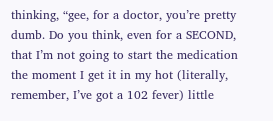thinking, “gee, for a doctor, you’re pretty dumb. Do you think, even for a SECOND, that I’m not going to start the medication the moment I get it in my hot (literally, remember, I’ve got a 102 fever) little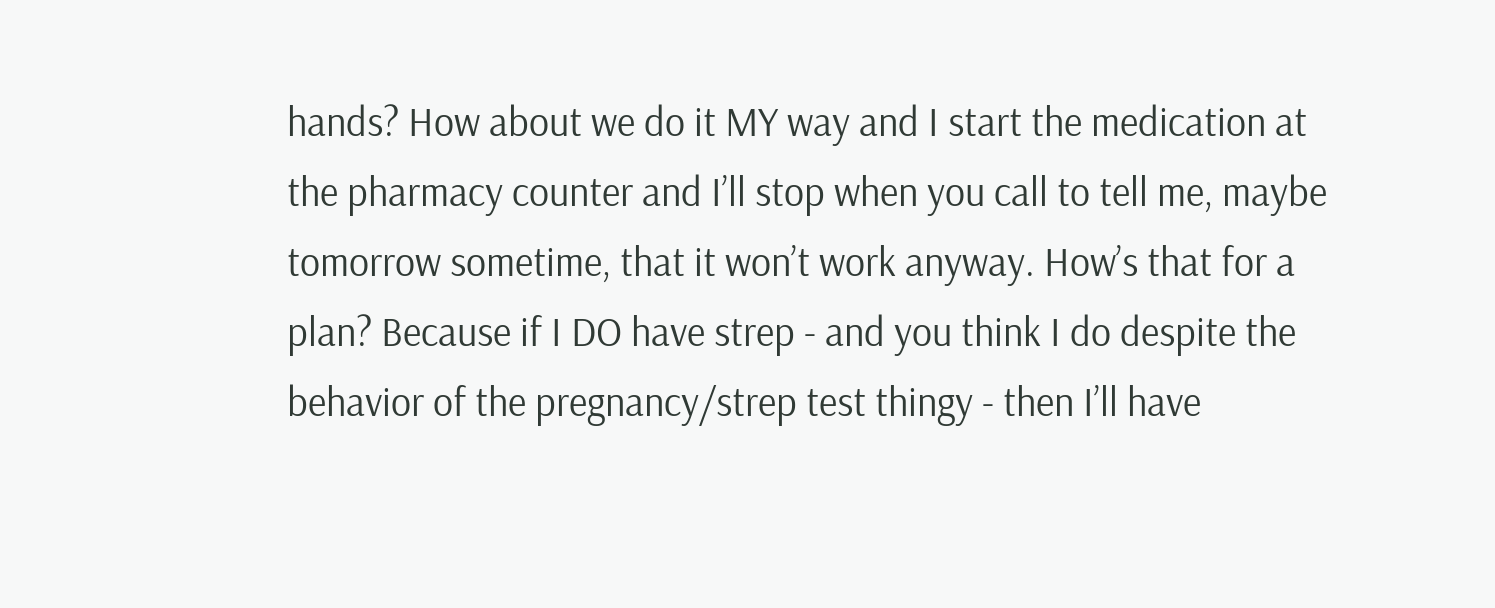hands? How about we do it MY way and I start the medication at the pharmacy counter and I’ll stop when you call to tell me, maybe tomorrow sometime, that it won’t work anyway. How’s that for a plan? Because if I DO have strep - and you think I do despite the behavior of the pregnancy/strep test thingy - then I’ll have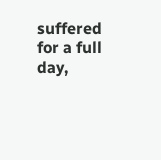suffered for a full day,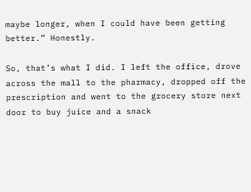maybe longer, when I could have been getting better.” Honestly.

So, that’s what I did. I left the office, drove across the mall to the pharmacy, dropped off the prescription and went to the grocery store next door to buy juice and a snack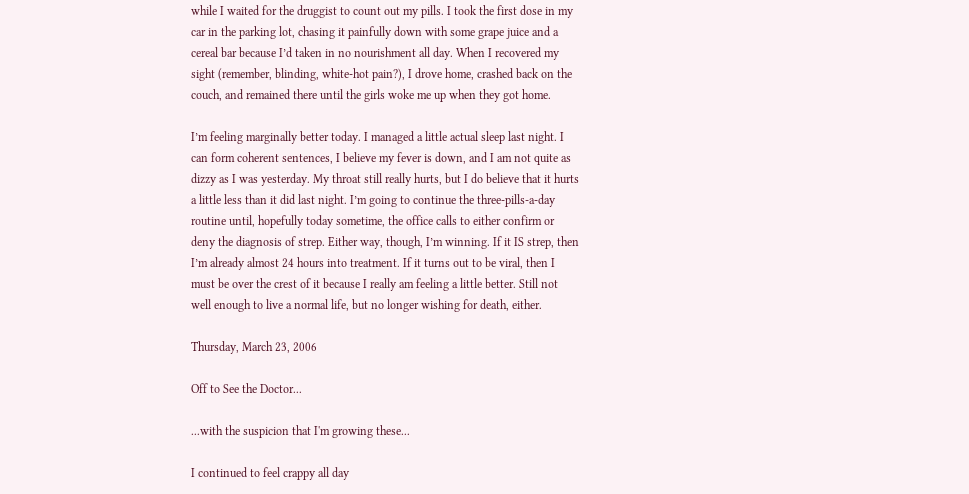while I waited for the druggist to count out my pills. I took the first dose in my car in the parking lot, chasing it painfully down with some grape juice and a cereal bar because I’d taken in no nourishment all day. When I recovered my sight (remember, blinding, white-hot pain?), I drove home, crashed back on the couch, and remained there until the girls woke me up when they got home.

I’m feeling marginally better today. I managed a little actual sleep last night. I can form coherent sentences, I believe my fever is down, and I am not quite as dizzy as I was yesterday. My throat still really hurts, but I do believe that it hurts a little less than it did last night. I’m going to continue the three-pills-a-day routine until, hopefully today sometime, the office calls to either confirm or deny the diagnosis of strep. Either way, though, I’m winning. If it IS strep, then I’m already almost 24 hours into treatment. If it turns out to be viral, then I must be over the crest of it because I really am feeling a little better. Still not well enough to live a normal life, but no longer wishing for death, either.

Thursday, March 23, 2006

Off to See the Doctor...

...with the suspicion that I'm growing these...

I continued to feel crappy all day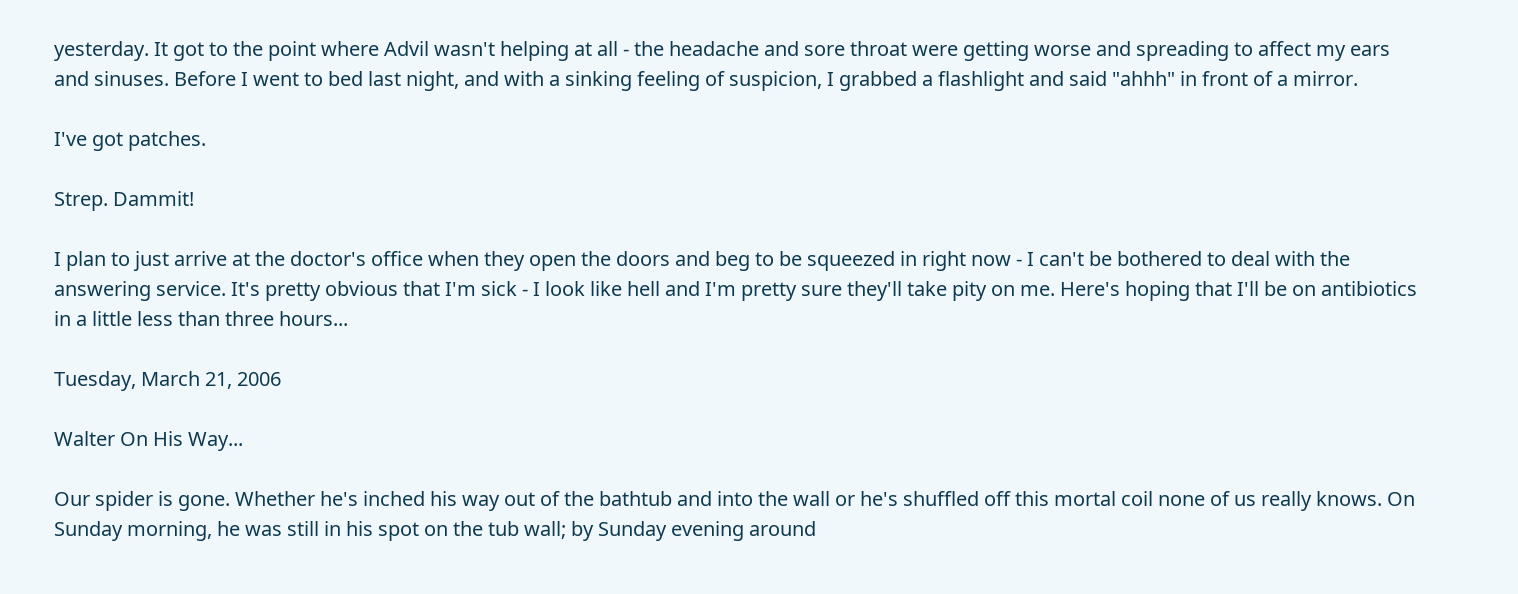yesterday. It got to the point where Advil wasn't helping at all - the headache and sore throat were getting worse and spreading to affect my ears and sinuses. Before I went to bed last night, and with a sinking feeling of suspicion, I grabbed a flashlight and said "ahhh" in front of a mirror.

I've got patches.

Strep. Dammit!

I plan to just arrive at the doctor's office when they open the doors and beg to be squeezed in right now - I can't be bothered to deal with the answering service. It's pretty obvious that I'm sick - I look like hell and I'm pretty sure they'll take pity on me. Here's hoping that I'll be on antibiotics in a little less than three hours...

Tuesday, March 21, 2006

Walter On His Way...

Our spider is gone. Whether he's inched his way out of the bathtub and into the wall or he's shuffled off this mortal coil none of us really knows. On Sunday morning, he was still in his spot on the tub wall; by Sunday evening around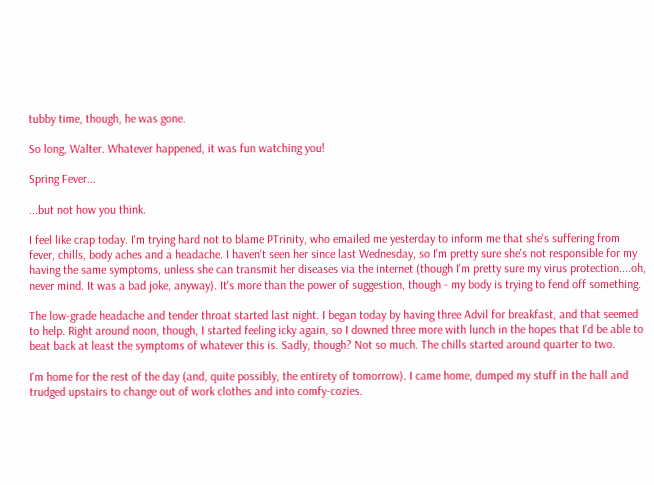tubby time, though, he was gone.

So long, Walter. Whatever happened, it was fun watching you!

Spring Fever...

...but not how you think.

I feel like crap today. I'm trying hard not to blame PTrinity, who emailed me yesterday to inform me that she's suffering from fever, chills, body aches and a headache. I haven't seen her since last Wednesday, so I'm pretty sure she's not responsible for my having the same symptoms, unless she can transmit her diseases via the internet (though I'm pretty sure my virus protection....oh, never mind. It was a bad joke, anyway). It's more than the power of suggestion, though - my body is trying to fend off something.

The low-grade headache and tender throat started last night. I began today by having three Advil for breakfast, and that seemed to help. Right around noon, though, I started feeling icky again, so I downed three more with lunch in the hopes that I'd be able to beat back at least the symptoms of whatever this is. Sadly, though? Not so much. The chills started around quarter to two.

I'm home for the rest of the day (and, quite possibly, the entirety of tomorrow). I came home, dumped my stuff in the hall and trudged upstairs to change out of work clothes and into comfy-cozies.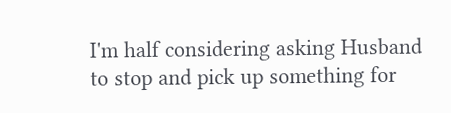I'm half considering asking Husband to stop and pick up something for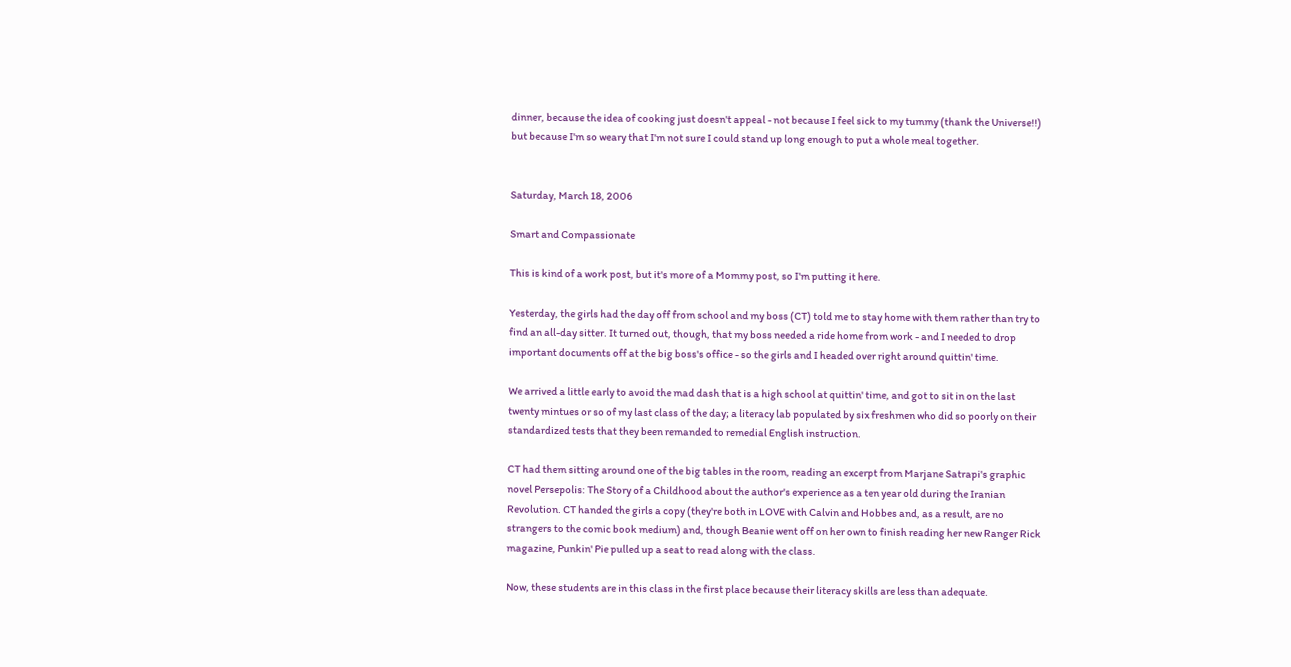dinner, because the idea of cooking just doesn't appeal - not because I feel sick to my tummy (thank the Universe!!) but because I'm so weary that I'm not sure I could stand up long enough to put a whole meal together.


Saturday, March 18, 2006

Smart and Compassionate

This is kind of a work post, but it's more of a Mommy post, so I'm putting it here.

Yesterday, the girls had the day off from school and my boss (CT) told me to stay home with them rather than try to find an all-day sitter. It turned out, though, that my boss needed a ride home from work - and I needed to drop important documents off at the big boss's office - so the girls and I headed over right around quittin' time.

We arrived a little early to avoid the mad dash that is a high school at quittin' time, and got to sit in on the last twenty mintues or so of my last class of the day; a literacy lab populated by six freshmen who did so poorly on their standardized tests that they been remanded to remedial English instruction.

CT had them sitting around one of the big tables in the room, reading an excerpt from Marjane Satrapi's graphic novel Persepolis: The Story of a Childhood about the author's experience as a ten year old during the Iranian Revolution. CT handed the girls a copy (they're both in LOVE with Calvin and Hobbes and, as a result, are no strangers to the comic book medium) and, though Beanie went off on her own to finish reading her new Ranger Rick magazine, Punkin' Pie pulled up a seat to read along with the class.

Now, these students are in this class in the first place because their literacy skills are less than adequate.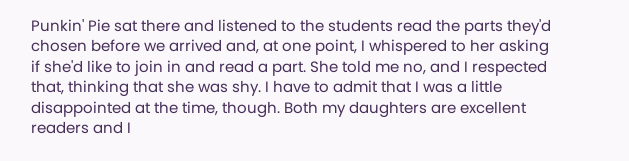Punkin' Pie sat there and listened to the students read the parts they'd chosen before we arrived and, at one point, I whispered to her asking if she'd like to join in and read a part. She told me no, and I respected that, thinking that she was shy. I have to admit that I was a little disappointed at the time, though. Both my daughters are excellent readers and I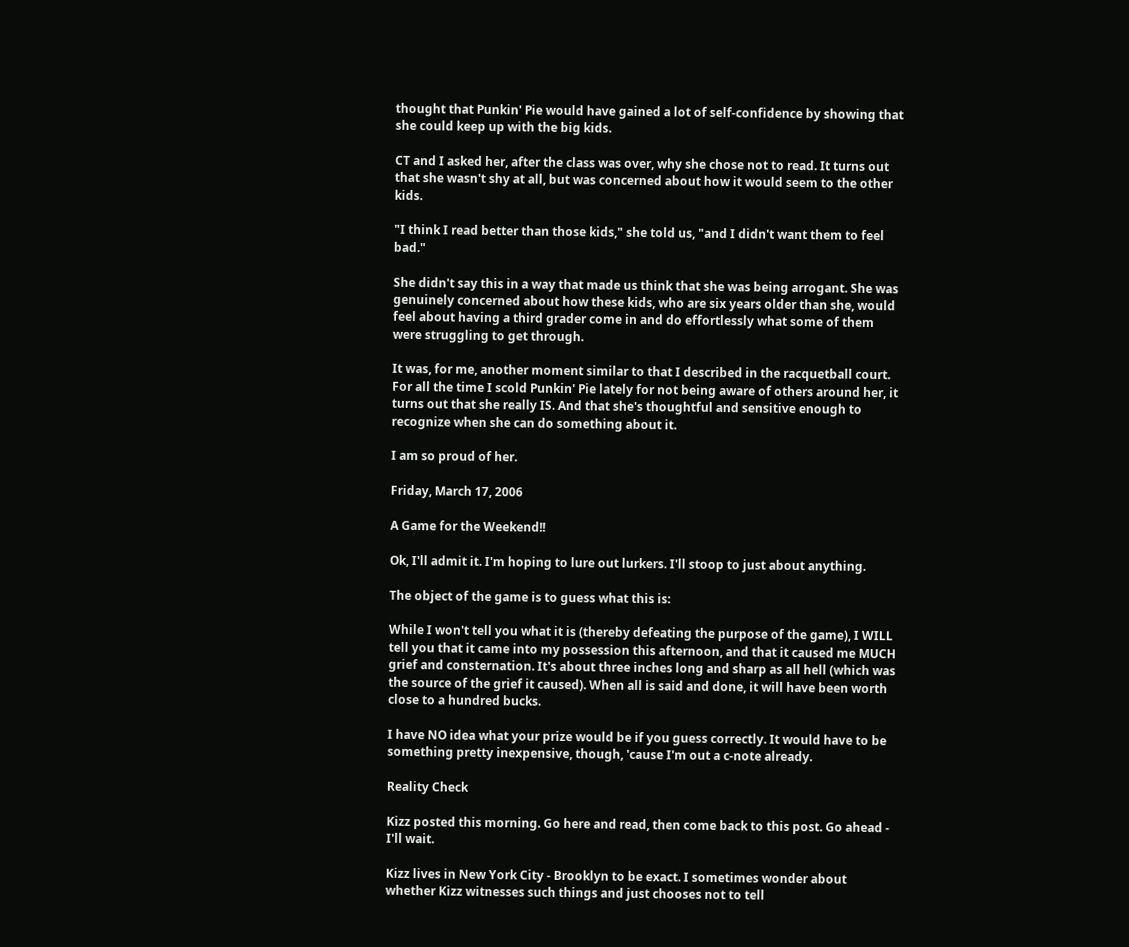thought that Punkin' Pie would have gained a lot of self-confidence by showing that she could keep up with the big kids.

CT and I asked her, after the class was over, why she chose not to read. It turns out that she wasn't shy at all, but was concerned about how it would seem to the other kids.

"I think I read better than those kids," she told us, "and I didn't want them to feel bad."

She didn't say this in a way that made us think that she was being arrogant. She was genuinely concerned about how these kids, who are six years older than she, would feel about having a third grader come in and do effortlessly what some of them were struggling to get through.

It was, for me, another moment similar to that I described in the racquetball court. For all the time I scold Punkin' Pie lately for not being aware of others around her, it turns out that she really IS. And that she's thoughtful and sensitive enough to recognize when she can do something about it.

I am so proud of her.

Friday, March 17, 2006

A Game for the Weekend!!

Ok, I'll admit it. I'm hoping to lure out lurkers. I'll stoop to just about anything.

The object of the game is to guess what this is:

While I won't tell you what it is (thereby defeating the purpose of the game), I WILL tell you that it came into my possession this afternoon, and that it caused me MUCH grief and consternation. It's about three inches long and sharp as all hell (which was the source of the grief it caused). When all is said and done, it will have been worth close to a hundred bucks.

I have NO idea what your prize would be if you guess correctly. It would have to be something pretty inexpensive, though, 'cause I'm out a c-note already.

Reality Check

Kizz posted this morning. Go here and read, then come back to this post. Go ahead - I'll wait.

Kizz lives in New York City - Brooklyn to be exact. I sometimes wonder about whether Kizz witnesses such things and just chooses not to tell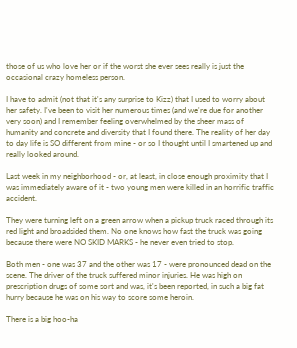those of us who love her or if the worst she ever sees really is just the occasional crazy homeless person.

I have to admit (not that it's any surprise to Kizz) that I used to worry about her safety. I've been to visit her numerous times (and we're due for another very soon) and I remember feeling overwhelmed by the sheer mass of humanity and concrete and diversity that I found there. The reality of her day to day life is SO different from mine - or so I thought until I smartened up and really looked around.

Last week in my neighborhood - or, at least, in close enough proximity that I was immediately aware of it - two young men were killed in an horrific traffic accident.

They were turning left on a green arrow when a pickup truck raced through its red light and broadsided them. No one knows how fast the truck was going because there were NO SKID MARKS - he never even tried to stop.

Both men - one was 37 and the other was 17 - were pronounced dead on the scene. The driver of the truck suffered minor injuries. He was high on prescription drugs of some sort and was, it's been reported, in such a big fat hurry because he was on his way to score some heroin.

There is a big hoo-ha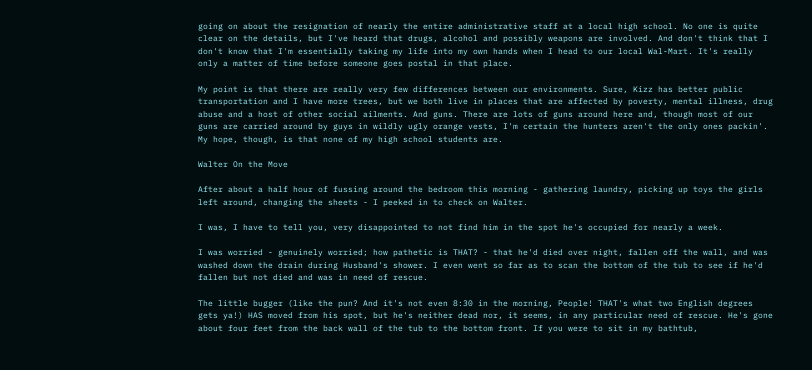going on about the resignation of nearly the entire administrative staff at a local high school. No one is quite clear on the details, but I've heard that drugs, alcohol and possibly weapons are involved. And don't think that I don't know that I'm essentially taking my life into my own hands when I head to our local Wal-Mart. It's really only a matter of time before someone goes postal in that place.

My point is that there are really very few differences between our environments. Sure, Kizz has better public transportation and I have more trees, but we both live in places that are affected by poverty, mental illness, drug abuse and a host of other social ailments. And guns. There are lots of guns around here and, though most of our guns are carried around by guys in wildly ugly orange vests, I'm certain the hunters aren't the only ones packin'. My hope, though, is that none of my high school students are.

Walter On the Move

After about a half hour of fussing around the bedroom this morning - gathering laundry, picking up toys the girls left around, changing the sheets - I peeked in to check on Walter.

I was, I have to tell you, very disappointed to not find him in the spot he's occupied for nearly a week.

I was worried - genuinely worried; how pathetic is THAT? - that he'd died over night, fallen off the wall, and was washed down the drain during Husband's shower. I even went so far as to scan the bottom of the tub to see if he'd fallen but not died and was in need of rescue.

The little bugger (like the pun? And it's not even 8:30 in the morning, People! THAT's what two English degrees gets ya!) HAS moved from his spot, but he's neither dead nor, it seems, in any particular need of rescue. He's gone about four feet from the back wall of the tub to the bottom front. If you were to sit in my bathtub,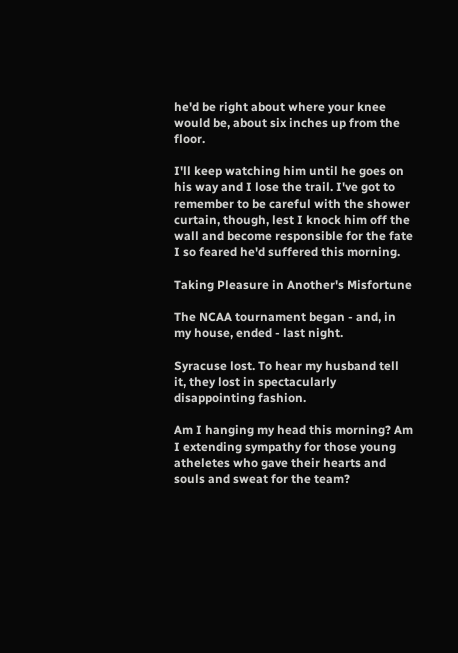he'd be right about where your knee would be, about six inches up from the floor.

I'll keep watching him until he goes on his way and I lose the trail. I've got to remember to be careful with the shower curtain, though, lest I knock him off the wall and become responsible for the fate I so feared he'd suffered this morning.

Taking Pleasure in Another's Misfortune

The NCAA tournament began - and, in my house, ended - last night.

Syracuse lost. To hear my husband tell it, they lost in spectacularly disappointing fashion.

Am I hanging my head this morning? Am I extending sympathy for those young atheletes who gave their hearts and souls and sweat for the team?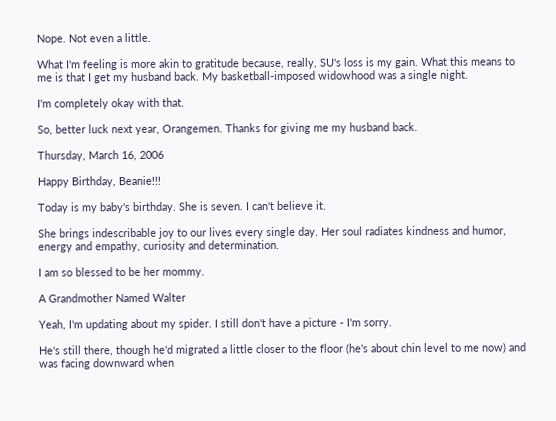Nope. Not even a little.

What I'm feeling is more akin to gratitude because, really, SU's loss is my gain. What this means to me is that I get my husband back. My basketball-imposed widowhood was a single night.

I'm completely okay with that.

So, better luck next year, Orangemen. Thanks for giving me my husband back.

Thursday, March 16, 2006

Happy Birthday, Beanie!!!

Today is my baby's birthday. She is seven. I can't believe it.

She brings indescribable joy to our lives every single day. Her soul radiates kindness and humor, energy and empathy, curiosity and determination.

I am so blessed to be her mommy.

A Grandmother Named Walter

Yeah, I'm updating about my spider. I still don't have a picture - I'm sorry.

He's still there, though he'd migrated a little closer to the floor (he's about chin level to me now) and was facing downward when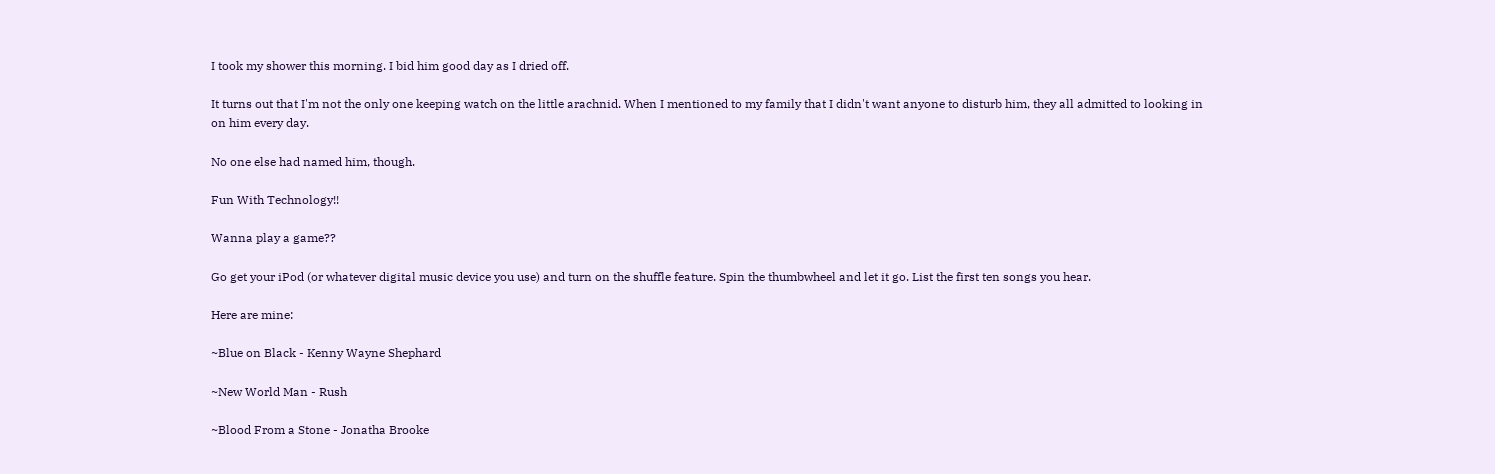I took my shower this morning. I bid him good day as I dried off.

It turns out that I'm not the only one keeping watch on the little arachnid. When I mentioned to my family that I didn't want anyone to disturb him, they all admitted to looking in on him every day.

No one else had named him, though.

Fun With Technology!!

Wanna play a game??

Go get your iPod (or whatever digital music device you use) and turn on the shuffle feature. Spin the thumbwheel and let it go. List the first ten songs you hear.

Here are mine:

~Blue on Black - Kenny Wayne Shephard

~New World Man - Rush

~Blood From a Stone - Jonatha Brooke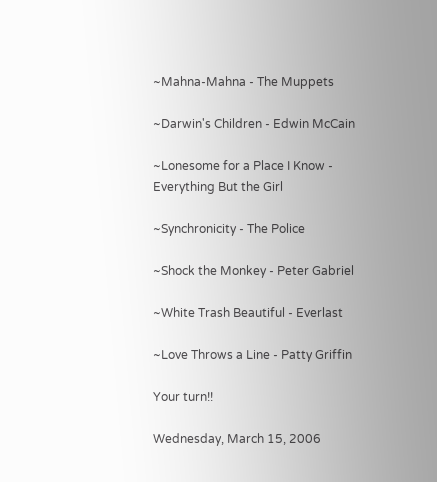~Mahna-Mahna - The Muppets

~Darwin's Children - Edwin McCain

~Lonesome for a Place I Know - Everything But the Girl

~Synchronicity - The Police

~Shock the Monkey - Peter Gabriel

~White Trash Beautiful - Everlast

~Love Throws a Line - Patty Griffin

Your turn!!

Wednesday, March 15, 2006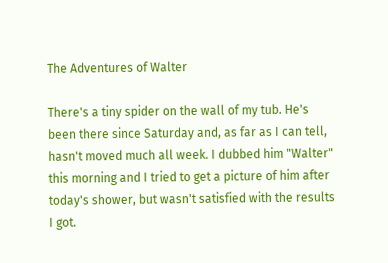The Adventures of Walter

There's a tiny spider on the wall of my tub. He's been there since Saturday and, as far as I can tell, hasn't moved much all week. I dubbed him "Walter" this morning and I tried to get a picture of him after today's shower, but wasn't satisfied with the results I got.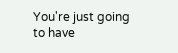You're just going to have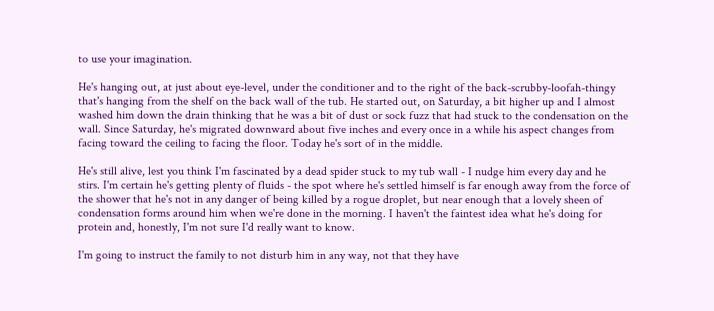to use your imagination.

He's hanging out, at just about eye-level, under the conditioner and to the right of the back-scrubby-loofah-thingy that's hanging from the shelf on the back wall of the tub. He started out, on Saturday, a bit higher up and I almost washed him down the drain thinking that he was a bit of dust or sock fuzz that had stuck to the condensation on the wall. Since Saturday, he's migrated downward about five inches and every once in a while his aspect changes from facing toward the ceiling to facing the floor. Today he's sort of in the middle.

He's still alive, lest you think I'm fascinated by a dead spider stuck to my tub wall - I nudge him every day and he stirs. I'm certain he's getting plenty of fluids - the spot where he's settled himself is far enough away from the force of the shower that he's not in any danger of being killed by a rogue droplet, but near enough that a lovely sheen of condensation forms around him when we're done in the morning. I haven't the faintest idea what he's doing for protein and, honestly, I'm not sure I'd really want to know.

I'm going to instruct the family to not disturb him in any way, not that they have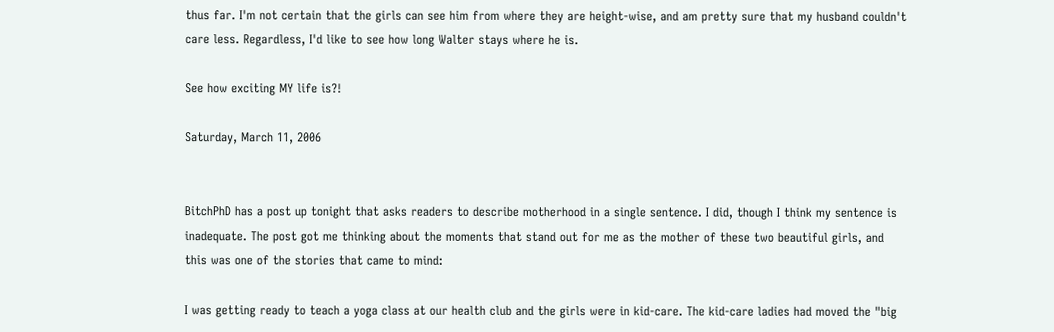thus far. I'm not certain that the girls can see him from where they are height-wise, and am pretty sure that my husband couldn't care less. Regardless, I'd like to see how long Walter stays where he is.

See how exciting MY life is?!

Saturday, March 11, 2006


BitchPhD has a post up tonight that asks readers to describe motherhood in a single sentence. I did, though I think my sentence is inadequate. The post got me thinking about the moments that stand out for me as the mother of these two beautiful girls, and this was one of the stories that came to mind:

I was getting ready to teach a yoga class at our health club and the girls were in kid-care. The kid-care ladies had moved the "big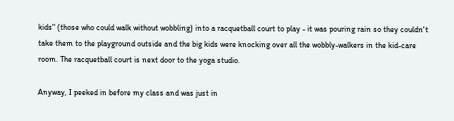kids" (those who could walk without wobbling) into a racquetball court to play - it was pouring rain so they couldn't take them to the playground outside and the big kids were knocking over all the wobbly-walkers in the kid-care room. The racquetball court is next door to the yoga studio.

Anyway, I peeked in before my class and was just in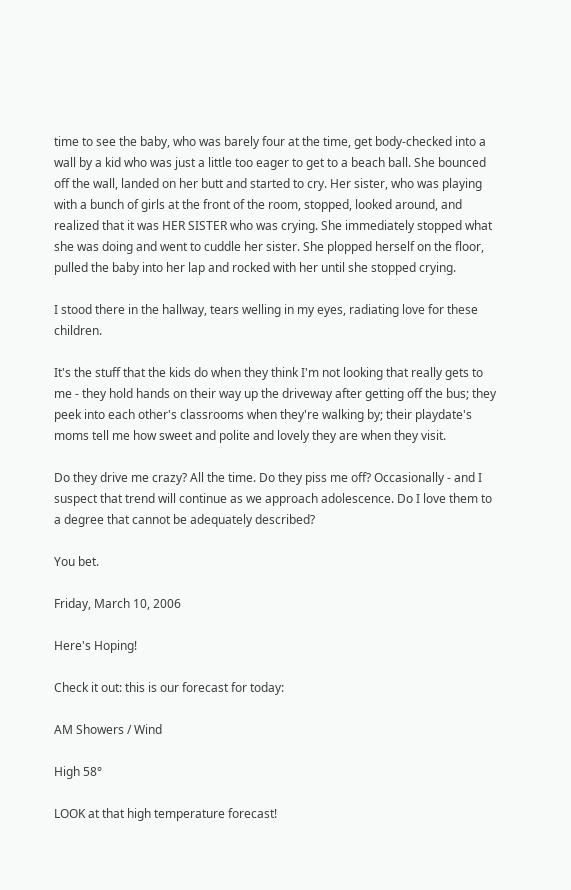time to see the baby, who was barely four at the time, get body-checked into a wall by a kid who was just a little too eager to get to a beach ball. She bounced off the wall, landed on her butt and started to cry. Her sister, who was playing with a bunch of girls at the front of the room, stopped, looked around, and realized that it was HER SISTER who was crying. She immediately stopped what she was doing and went to cuddle her sister. She plopped herself on the floor, pulled the baby into her lap and rocked with her until she stopped crying.

I stood there in the hallway, tears welling in my eyes, radiating love for these children.

It's the stuff that the kids do when they think I'm not looking that really gets to me - they hold hands on their way up the driveway after getting off the bus; they peek into each other's classrooms when they're walking by; their playdate's moms tell me how sweet and polite and lovely they are when they visit.

Do they drive me crazy? All the time. Do they piss me off? Occasionally - and I suspect that trend will continue as we approach adolescence. Do I love them to a degree that cannot be adequately described?

You bet.

Friday, March 10, 2006

Here's Hoping!

Check it out: this is our forecast for today:

AM Showers / Wind

High 58°

LOOK at that high temperature forecast!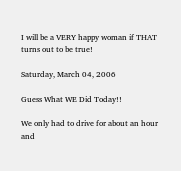I will be a VERY happy woman if THAT turns out to be true!

Saturday, March 04, 2006

Guess What WE Did Today!!

We only had to drive for about an hour and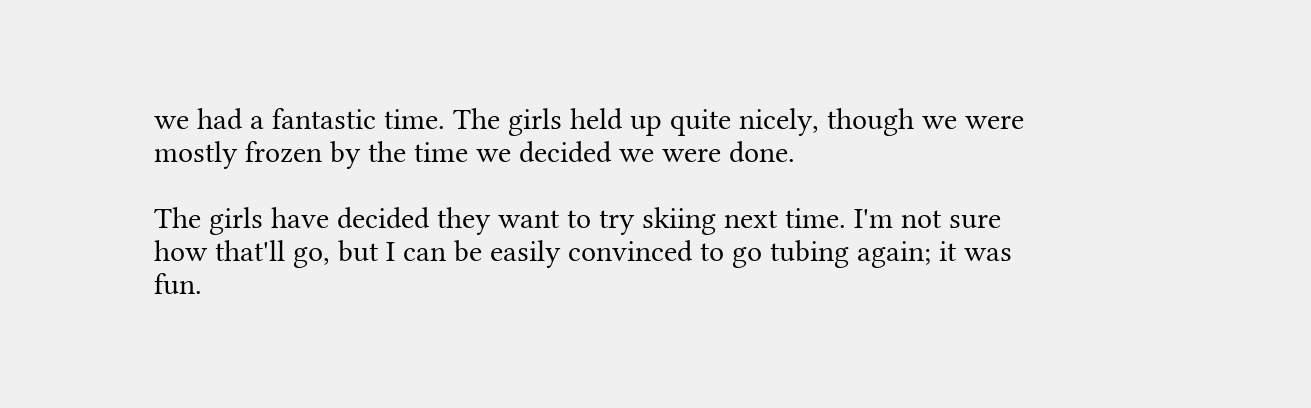we had a fantastic time. The girls held up quite nicely, though we were mostly frozen by the time we decided we were done.

The girls have decided they want to try skiing next time. I'm not sure how that'll go, but I can be easily convinced to go tubing again; it was fun.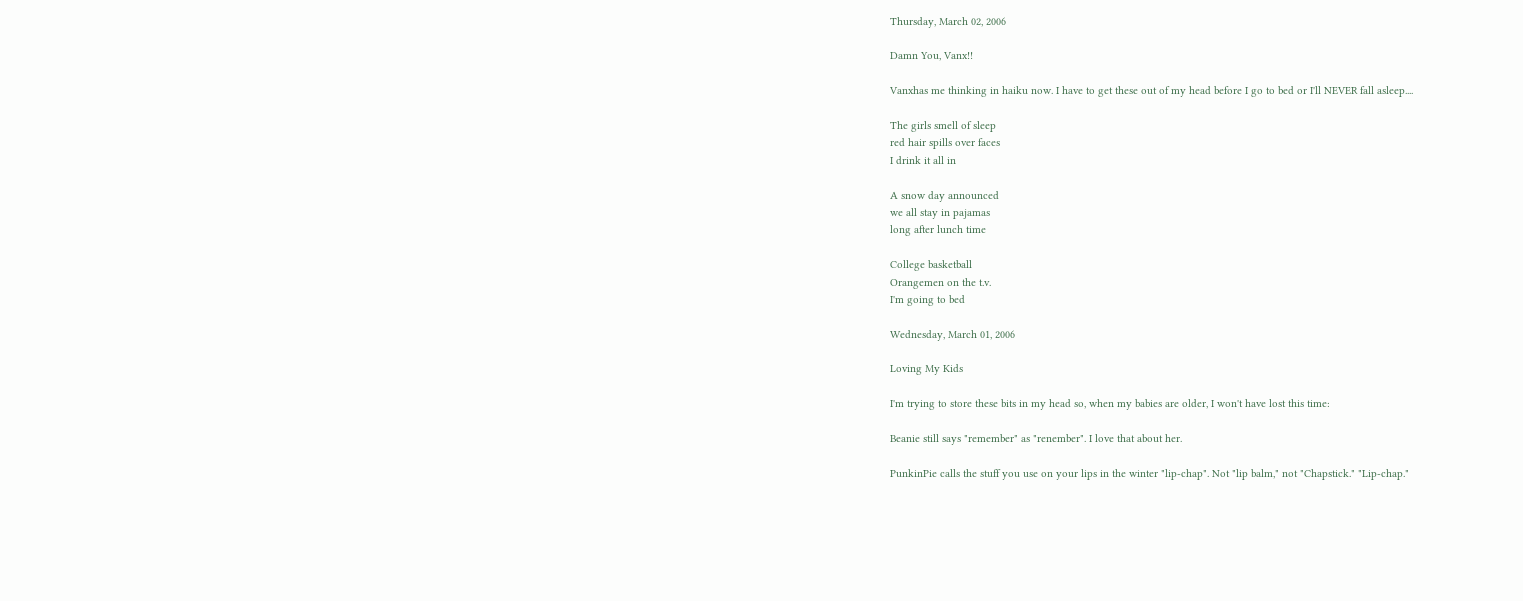Thursday, March 02, 2006

Damn You, Vanx!!

Vanxhas me thinking in haiku now. I have to get these out of my head before I go to bed or I'll NEVER fall asleep....

The girls smell of sleep
red hair spills over faces
I drink it all in

A snow day announced
we all stay in pajamas
long after lunch time

College basketball
Orangemen on the t.v.
I'm going to bed

Wednesday, March 01, 2006

Loving My Kids

I'm trying to store these bits in my head so, when my babies are older, I won't have lost this time:

Beanie still says "remember" as "renember". I love that about her.

PunkinPie calls the stuff you use on your lips in the winter "lip-chap". Not "lip balm," not "Chapstick." "Lip-chap."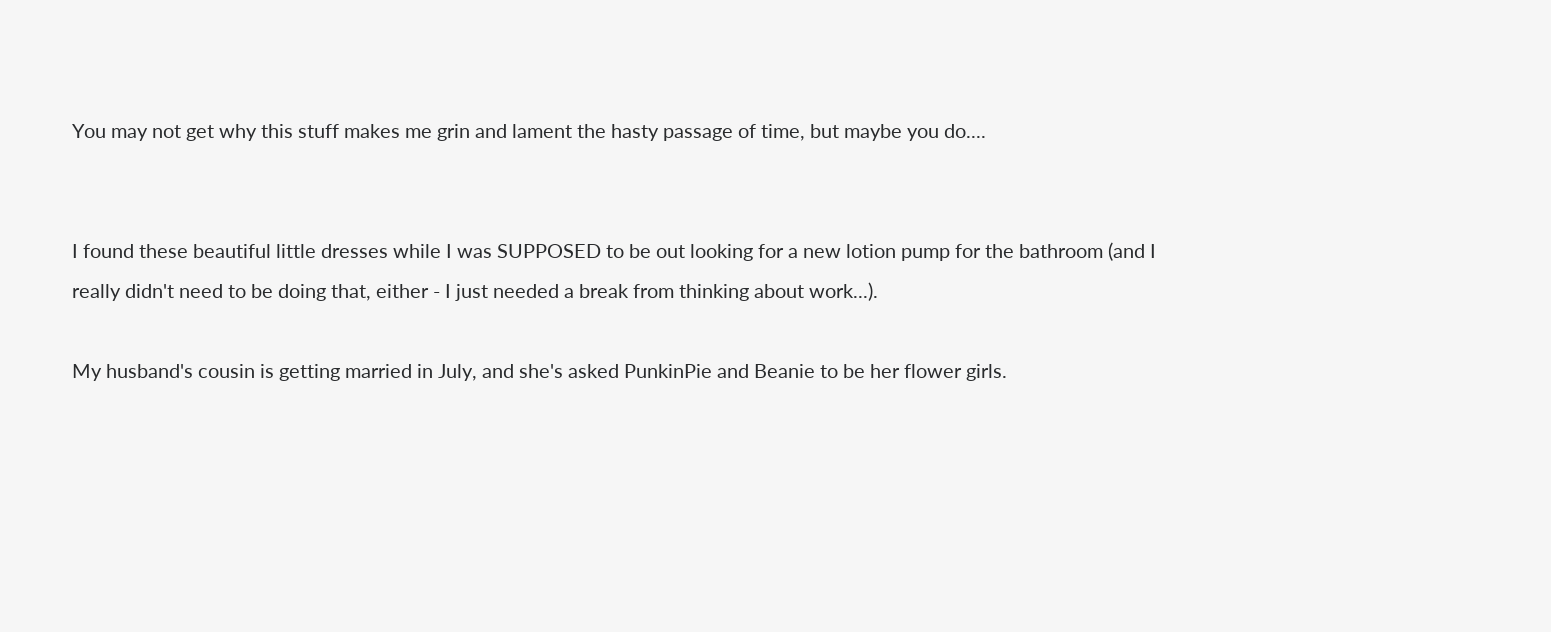You may not get why this stuff makes me grin and lament the hasty passage of time, but maybe you do....


I found these beautiful little dresses while I was SUPPOSED to be out looking for a new lotion pump for the bathroom (and I really didn't need to be doing that, either - I just needed a break from thinking about work...).

My husband's cousin is getting married in July, and she's asked PunkinPie and Beanie to be her flower girls.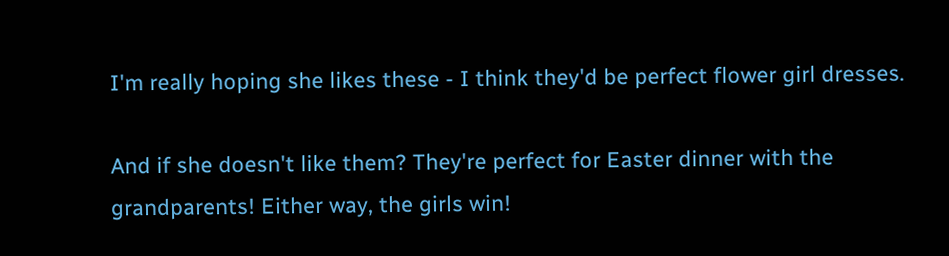I'm really hoping she likes these - I think they'd be perfect flower girl dresses.

And if she doesn't like them? They're perfect for Easter dinner with the grandparents! Either way, the girls win!